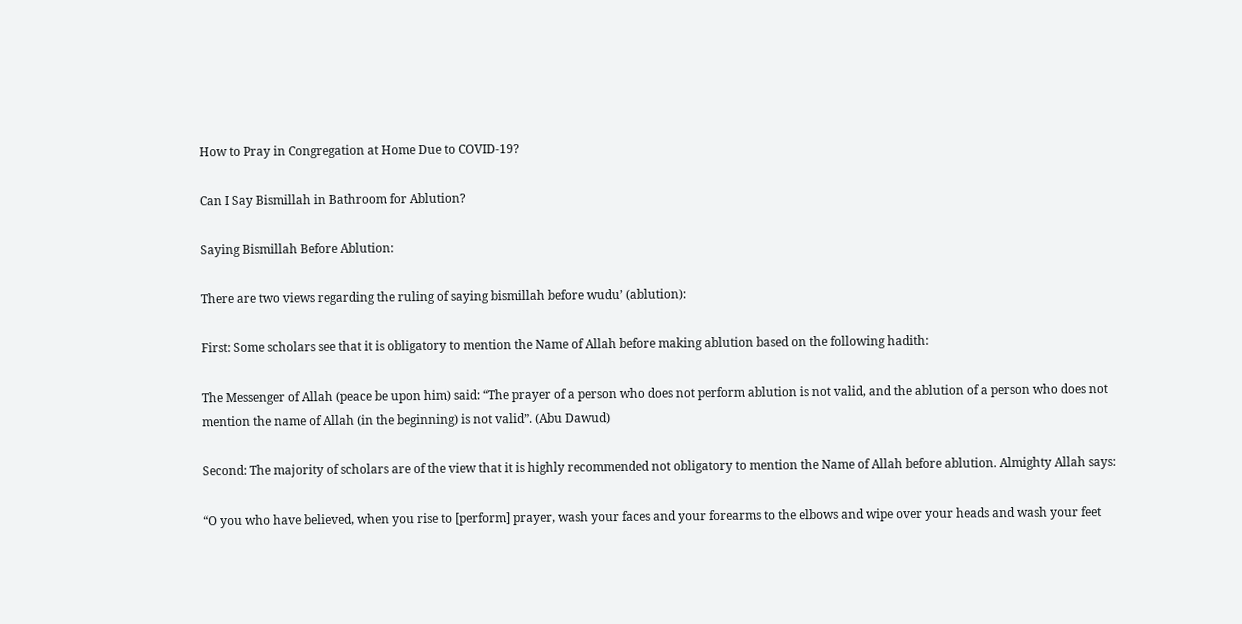How to Pray in Congregation at Home Due to COVID-19?

Can I Say Bismillah in Bathroom for Ablution?

Saying Bismillah Before Ablution:

There are two views regarding the ruling of saying bismillah before wudu’ (ablution):

First: Some scholars see that it is obligatory to mention the Name of Allah before making ablution based on the following hadith:

The Messenger of Allah (peace be upon him) said: “The prayer of a person who does not perform ablution is not valid, and the ablution of a person who does not mention the name of Allah (in the beginning) is not valid”. (Abu Dawud)

Second: The majority of scholars are of the view that it is highly recommended not obligatory to mention the Name of Allah before ablution. Almighty Allah says:

“O you who have believed, when you rise to [perform] prayer, wash your faces and your forearms to the elbows and wipe over your heads and wash your feet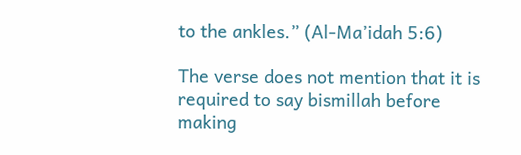to the ankles.” (Al-Ma’idah 5:6)

The verse does not mention that it is required to say bismillah before making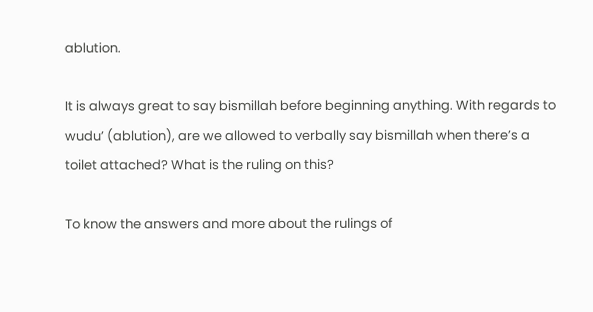ablution.

It is always great to say bismillah before beginning anything. With regards to wudu’ (ablution), are we allowed to verbally say bismillah when there’s a toilet attached? What is the ruling on this?

To know the answers and more about the rulings of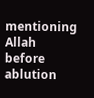mentioning Allah before ablution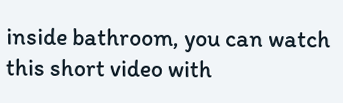inside bathroom, you can watch this short video with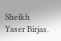Sheikh Yaser Birjas.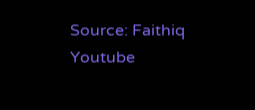Source: Faithiq Youtube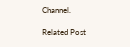Channel.

Related Post